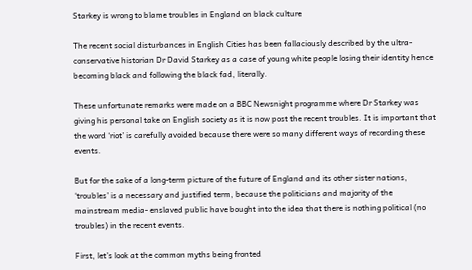Starkey is wrong to blame troubles in England on black culture

The recent social disturbances in English Cities has been fallaciously described by the ultra-conservative historian Dr David Starkey as a case of young white people losing their identity hence becoming black and following the black fad, literally.

These unfortunate remarks were made on a BBC Newsnight programme where Dr Starkey was giving his personal take on English society as it is now post the recent troubles. It is important that the word ‘riot’ is carefully avoided because there were so many different ways of recording these events.

But for the sake of a long-term picture of the future of England and its other sister nations, ‘troubles’ is a necessary and justified term, because the politicians and majority of the mainstream media- enslaved public have bought into the idea that there is nothing political (no troubles) in the recent events.

First, let’s look at the common myths being fronted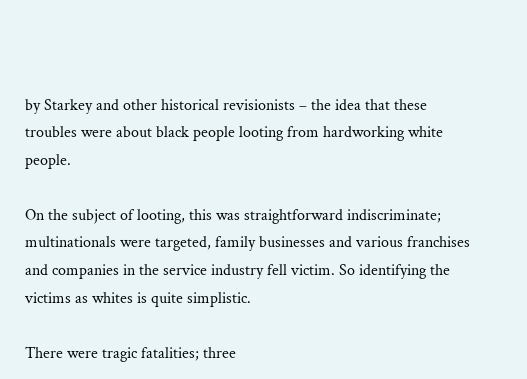by Starkey and other historical revisionists – the idea that these troubles were about black people looting from hardworking white people.

On the subject of looting, this was straightforward indiscriminate; multinationals were targeted, family businesses and various franchises and companies in the service industry fell victim. So identifying the victims as whites is quite simplistic.

There were tragic fatalities; three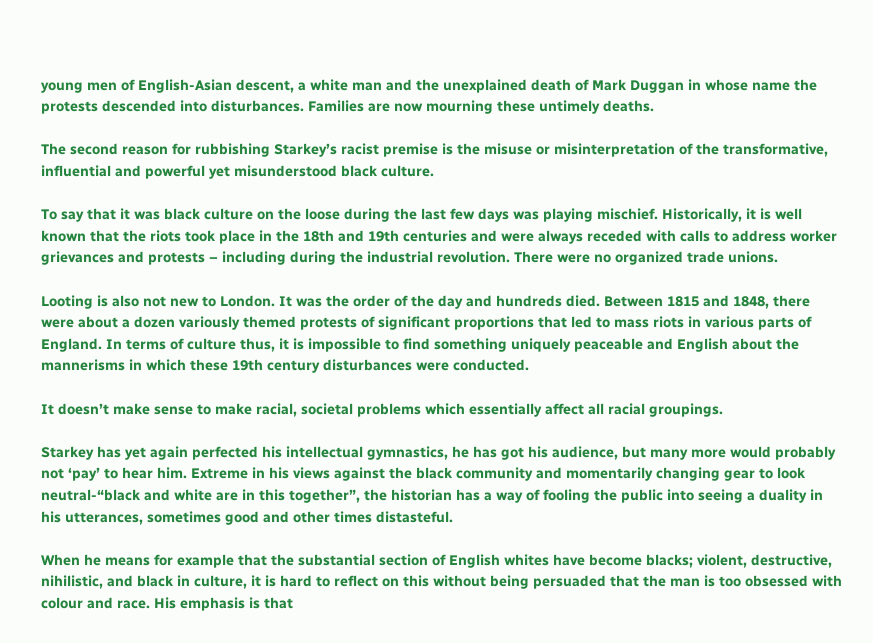young men of English-Asian descent, a white man and the unexplained death of Mark Duggan in whose name the protests descended into disturbances. Families are now mourning these untimely deaths.

The second reason for rubbishing Starkey’s racist premise is the misuse or misinterpretation of the transformative, influential and powerful yet misunderstood black culture.

To say that it was black culture on the loose during the last few days was playing mischief. Historically, it is well known that the riots took place in the 18th and 19th centuries and were always receded with calls to address worker grievances and protests – including during the industrial revolution. There were no organized trade unions.

Looting is also not new to London. It was the order of the day and hundreds died. Between 1815 and 1848, there were about a dozen variously themed protests of significant proportions that led to mass riots in various parts of England. In terms of culture thus, it is impossible to find something uniquely peaceable and English about the mannerisms in which these 19th century disturbances were conducted.

It doesn’t make sense to make racial, societal problems which essentially affect all racial groupings.

Starkey has yet again perfected his intellectual gymnastics, he has got his audience, but many more would probably not ‘pay’ to hear him. Extreme in his views against the black community and momentarily changing gear to look neutral-“black and white are in this together”, the historian has a way of fooling the public into seeing a duality in his utterances, sometimes good and other times distasteful.

When he means for example that the substantial section of English whites have become blacks; violent, destructive, nihilistic, and black in culture, it is hard to reflect on this without being persuaded that the man is too obsessed with colour and race. His emphasis is that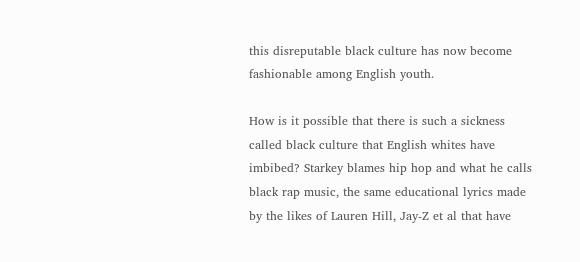this disreputable black culture has now become fashionable among English youth.

How is it possible that there is such a sickness called black culture that English whites have imbibed? Starkey blames hip hop and what he calls black rap music, the same educational lyrics made by the likes of Lauren Hill, Jay-Z et al that have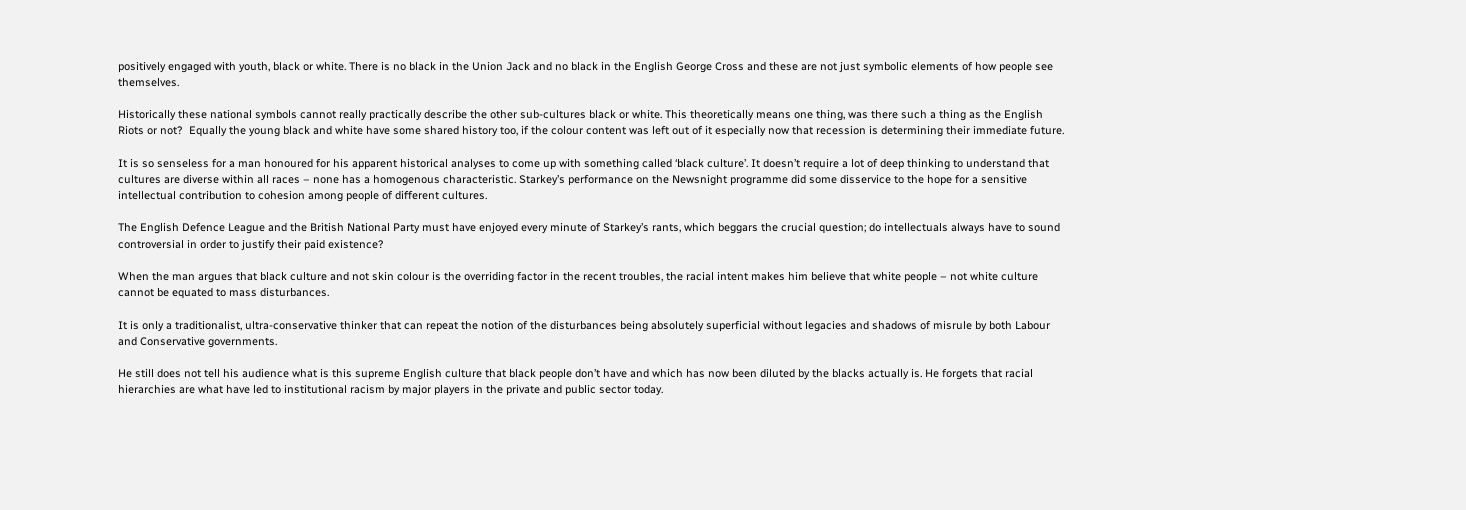positively engaged with youth, black or white. There is no black in the Union Jack and no black in the English George Cross and these are not just symbolic elements of how people see themselves.

Historically these national symbols cannot really practically describe the other sub-cultures black or white. This theoretically means one thing, was there such a thing as the English Riots or not?  Equally the young black and white have some shared history too, if the colour content was left out of it especially now that recession is determining their immediate future.

It is so senseless for a man honoured for his apparent historical analyses to come up with something called ‘black culture’. It doesn’t require a lot of deep thinking to understand that cultures are diverse within all races – none has a homogenous characteristic. Starkey’s performance on the Newsnight programme did some disservice to the hope for a sensitive intellectual contribution to cohesion among people of different cultures.

The English Defence League and the British National Party must have enjoyed every minute of Starkey’s rants, which beggars the crucial question; do intellectuals always have to sound controversial in order to justify their paid existence?

When the man argues that black culture and not skin colour is the overriding factor in the recent troubles, the racial intent makes him believe that white people – not white culture cannot be equated to mass disturbances.

It is only a traditionalist, ultra-conservative thinker that can repeat the notion of the disturbances being absolutely superficial without legacies and shadows of misrule by both Labour and Conservative governments.

He still does not tell his audience what is this supreme English culture that black people don’t have and which has now been diluted by the blacks actually is. He forgets that racial hierarchies are what have led to institutional racism by major players in the private and public sector today.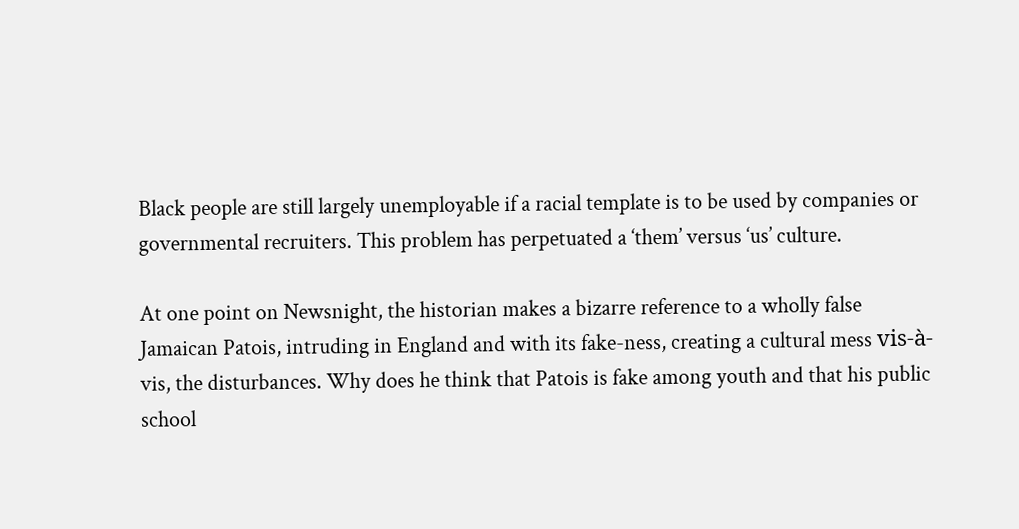Black people are still largely unemployable if a racial template is to be used by companies or governmental recruiters. This problem has perpetuated a ‘them’ versus ‘us’ culture.

At one point on Newsnight, the historian makes a bizarre reference to a wholly false Jamaican Patois, intruding in England and with its fake-ness, creating a cultural mess vis-à-vis, the disturbances. Why does he think that Patois is fake among youth and that his public school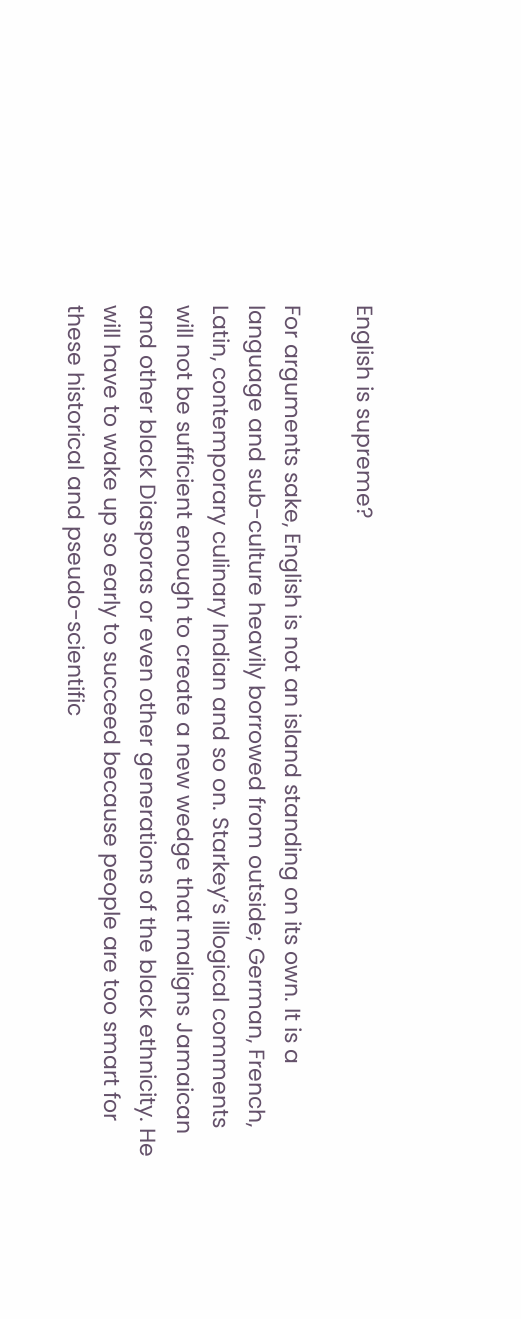English is supreme?

For arguments sake, English is not an island standing on its own. It is a language and sub-culture heavily borrowed from outside; German, French, Latin, contemporary culinary Indian and so on. Starkey’s illogical comments will not be sufficient enough to create a new wedge that maligns Jamaican and other black Diasporas or even other generations of the black ethnicity. He will have to wake up so early to succeed because people are too smart for these historical and pseudo-scientific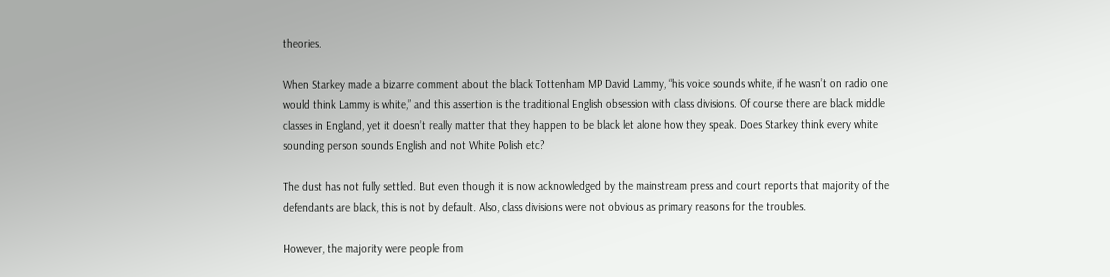theories.

When Starkey made a bizarre comment about the black Tottenham MP David Lammy, “his voice sounds white, if he wasn’t on radio one would think Lammy is white,” and this assertion is the traditional English obsession with class divisions. Of course there are black middle classes in England, yet it doesn’t really matter that they happen to be black let alone how they speak. Does Starkey think every white sounding person sounds English and not White Polish etc?

The dust has not fully settled. But even though it is now acknowledged by the mainstream press and court reports that majority of the defendants are black, this is not by default. Also, class divisions were not obvious as primary reasons for the troubles.

However, the majority were people from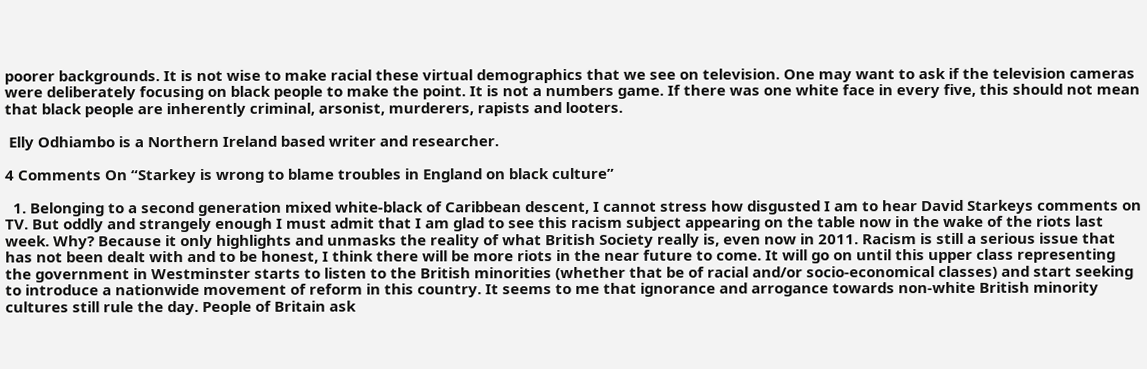poorer backgrounds. It is not wise to make racial these virtual demographics that we see on television. One may want to ask if the television cameras were deliberately focusing on black people to make the point. It is not a numbers game. If there was one white face in every five, this should not mean that black people are inherently criminal, arsonist, murderers, rapists and looters.

 Elly Odhiambo is a Northern Ireland based writer and researcher.

4 Comments On “Starkey is wrong to blame troubles in England on black culture”

  1. Belonging to a second generation mixed white-black of Caribbean descent, I cannot stress how disgusted I am to hear David Starkeys comments on TV. But oddly and strangely enough I must admit that I am glad to see this racism subject appearing on the table now in the wake of the riots last week. Why? Because it only highlights and unmasks the reality of what British Society really is, even now in 2011. Racism is still a serious issue that has not been dealt with and to be honest, I think there will be more riots in the near future to come. It will go on until this upper class representing the government in Westminster starts to listen to the British minorities (whether that be of racial and/or socio-economical classes) and start seeking to introduce a nationwide movement of reform in this country. It seems to me that ignorance and arrogance towards non-white British minority cultures still rule the day. People of Britain ask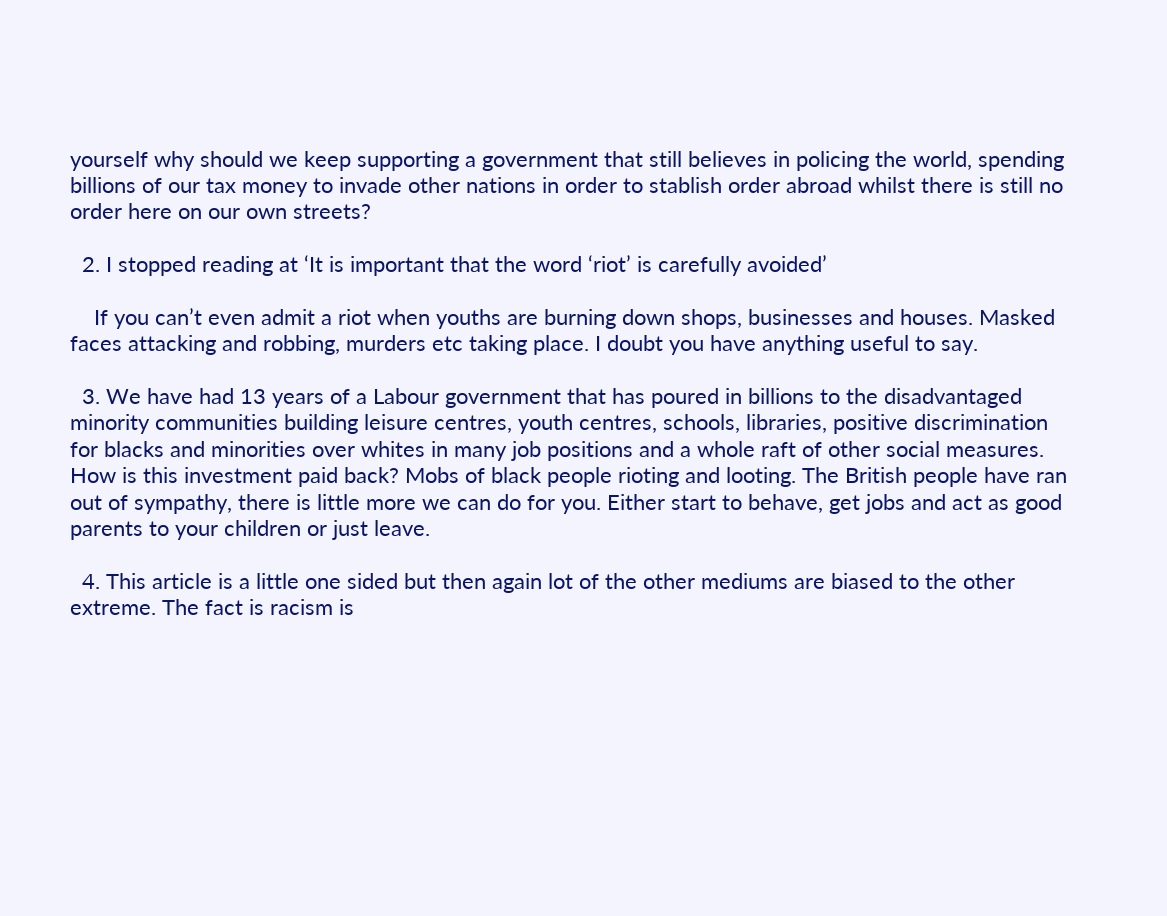yourself why should we keep supporting a government that still believes in policing the world, spending billions of our tax money to invade other nations in order to stablish order abroad whilst there is still no order here on our own streets?

  2. I stopped reading at ‘It is important that the word ‘riot’ is carefully avoided’

    If you can’t even admit a riot when youths are burning down shops, businesses and houses. Masked faces attacking and robbing, murders etc taking place. I doubt you have anything useful to say.

  3. We have had 13 years of a Labour government that has poured in billions to the disadvantaged minority communities building leisure centres, youth centres, schools, libraries, positive discrimination for blacks and minorities over whites in many job positions and a whole raft of other social measures. How is this investment paid back? Mobs of black people rioting and looting. The British people have ran out of sympathy, there is little more we can do for you. Either start to behave, get jobs and act as good parents to your children or just leave.

  4. This article is a little one sided but then again lot of the other mediums are biased to the other extreme. The fact is racism is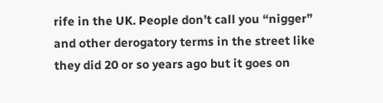rife in the UK. People don’t call you “nigger” and other derogatory terms in the street like they did 20 or so years ago but it goes on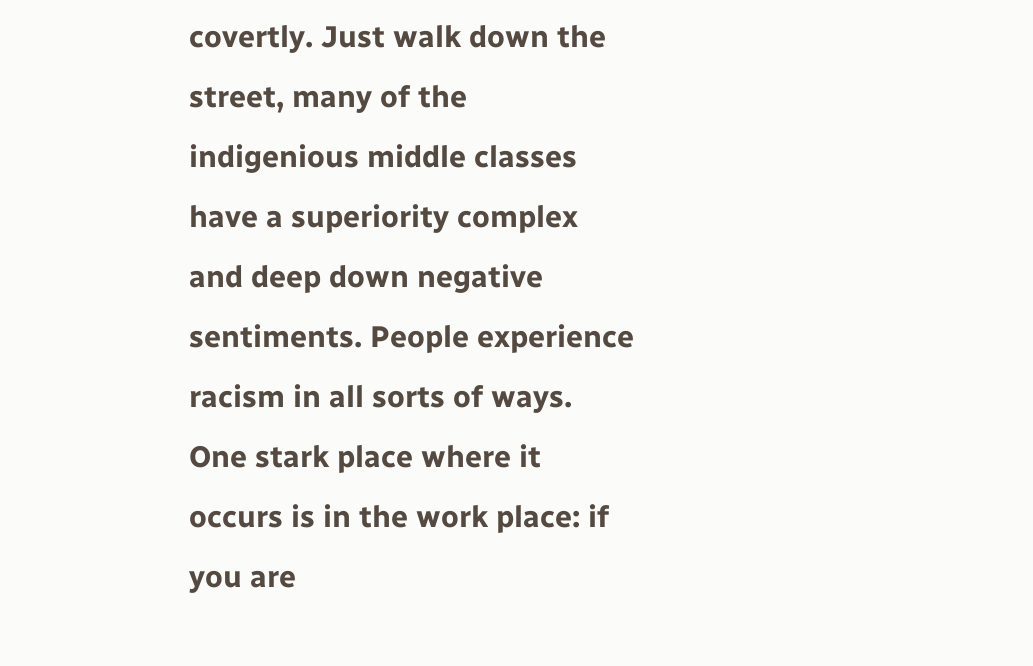covertly. Just walk down the street, many of the indigenious middle classes have a superiority complex and deep down negative sentiments. People experience racism in all sorts of ways. One stark place where it occurs is in the work place: if you are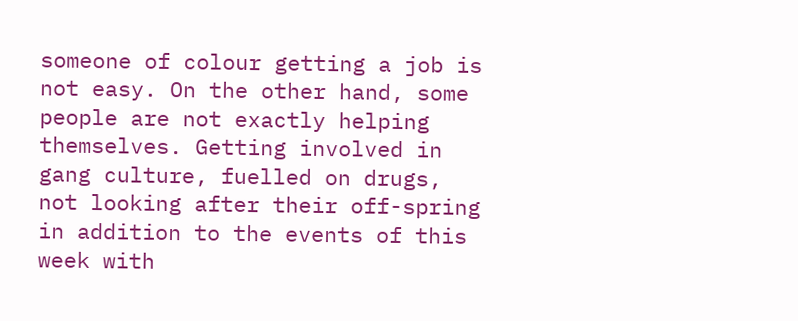someone of colour getting a job is not easy. On the other hand, some people are not exactly helping themselves. Getting involved in gang culture, fuelled on drugs, not looking after their off-spring in addition to the events of this week with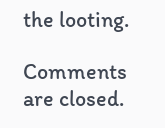the looting.

Comments are closed.